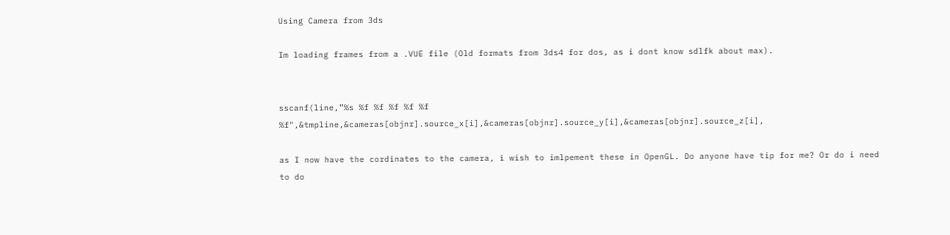Using Camera from 3ds

Im loading frames from a .VUE file (Old formats from 3ds4 for dos, as i dont know sdlfk about max).


sscanf(line,”%s %f %f %f %f %f %f",&tmpline,&cameras[objnr].source_x[i],&cameras[objnr].source_y[i],&cameras[objnr].source_z[i],

as I now have the cordinates to the camera, i wish to imlpement these in OpenGL. Do anyone have tip for me? Or do i need to do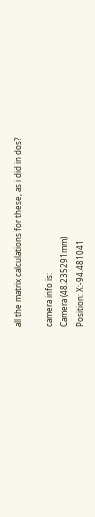all the matrix calculations for these, as i did in dos?

camera info is:
Camera (48.235291mm)
Position: X:-94.481041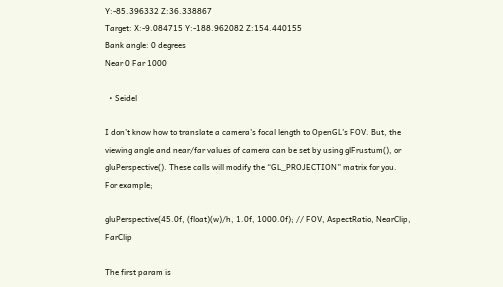Y:-85.396332 Z:36.338867
Target: X:-9.084715 Y:-188.962082 Z:154.440155
Bank angle: 0 degrees
Near 0 Far 1000

  • Seidel

I don’t know how to translate a camera’s focal length to OpenGL’s FOV. But, the viewing angle and near/far values of camera can be set by using glFrustum(), or gluPerspective(). These calls will modify the “GL_PROJECTION” matrix for you.
For example;

gluPerspective(45.0f, (float)(w)/h, 1.0f, 1000.0f); // FOV, AspectRatio, NearClip, FarClip

The first param is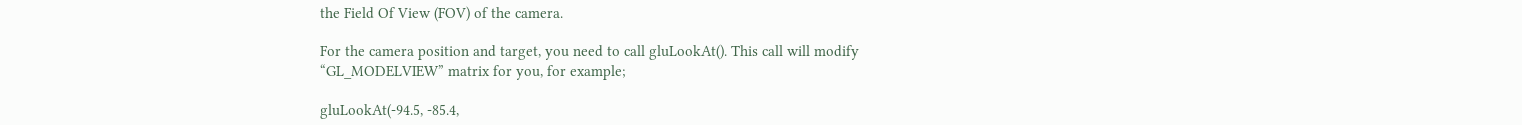the Field Of View (FOV) of the camera.

For the camera position and target, you need to call gluLookAt(). This call will modify “GL_MODELVIEW” matrix for you, for example;

gluLookAt(-94.5, -85.4,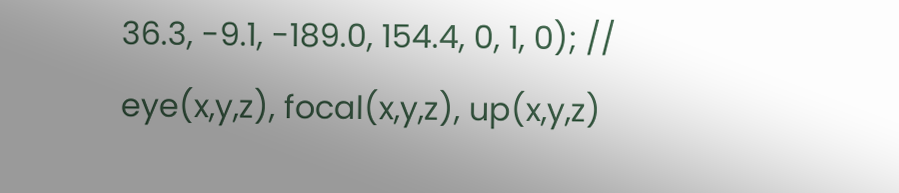36.3, -9.1, -189.0, 154.4, 0, 1, 0); // eye(x,y,z), focal(x,y,z), up(x,y,z)